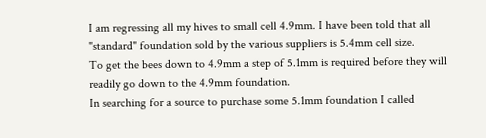I am regressing all my hives to small cell 4.9mm. I have been told that all "standard" foundation sold by the various suppliers is 5.4mm cell size.
To get the bees down to 4.9mm a step of 5.1mm is required before they will readily go down to the 4.9mm foundation.
In searching for a source to purchase some 5.1mm foundation I called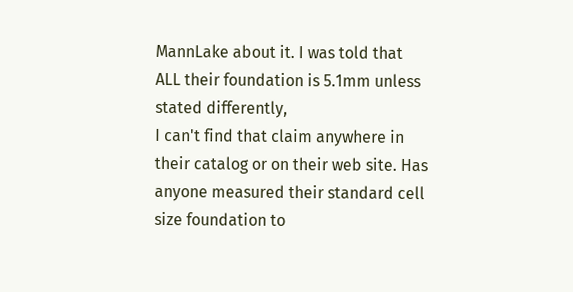MannLake about it. I was told that ALL their foundation is 5.1mm unless stated differently,
I can't find that claim anywhere in their catalog or on their web site. Has anyone measured their standard cell size foundation to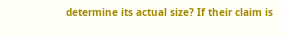determine its actual size? If their claim is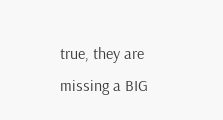true, they are missing a BIG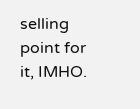selling point for it, IMHO.